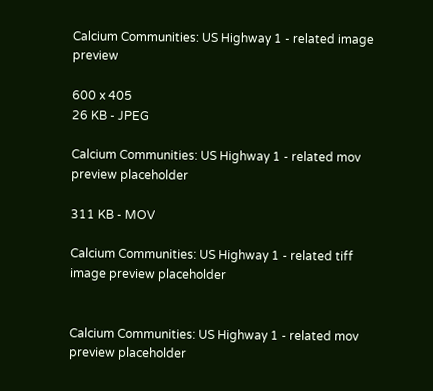Calcium Communities: US Highway 1 - related image preview

600 x 405
26 KB - JPEG

Calcium Communities: US Highway 1 - related mov preview placeholder

311 KB - MOV

Calcium Communities: US Highway 1 - related tiff image preview placeholder


Calcium Communities: US Highway 1 - related mov preview placeholder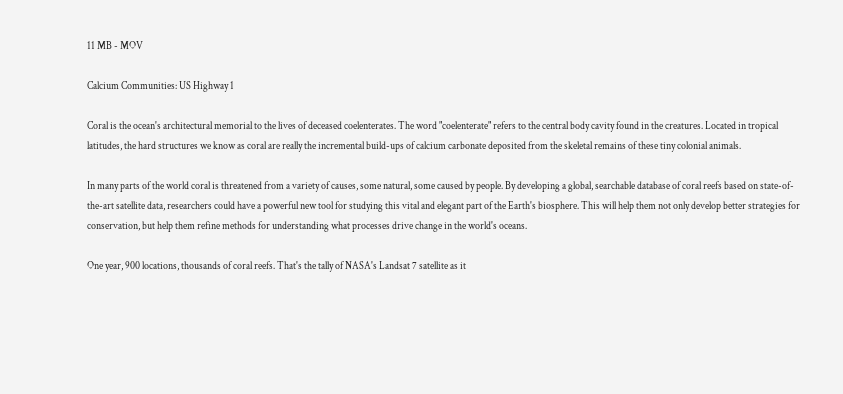11 MB - MOV

Calcium Communities: US Highway 1

Coral is the ocean's architectural memorial to the lives of deceased coelenterates. The word "coelenterate" refers to the central body cavity found in the creatures. Located in tropical latitudes, the hard structures we know as coral are really the incremental build-ups of calcium carbonate deposited from the skeletal remains of these tiny colonial animals.

In many parts of the world coral is threatened from a variety of causes, some natural, some caused by people. By developing a global, searchable database of coral reefs based on state-of-the-art satellite data, researchers could have a powerful new tool for studying this vital and elegant part of the Earth's biosphere. This will help them not only develop better strategies for conservation, but help them refine methods for understanding what processes drive change in the world's oceans.

One year, 900 locations, thousands of coral reefs. That's the tally of NASA's Landsat 7 satellite as it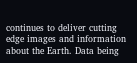continues to deliver cutting edge images and information about the Earth. Data being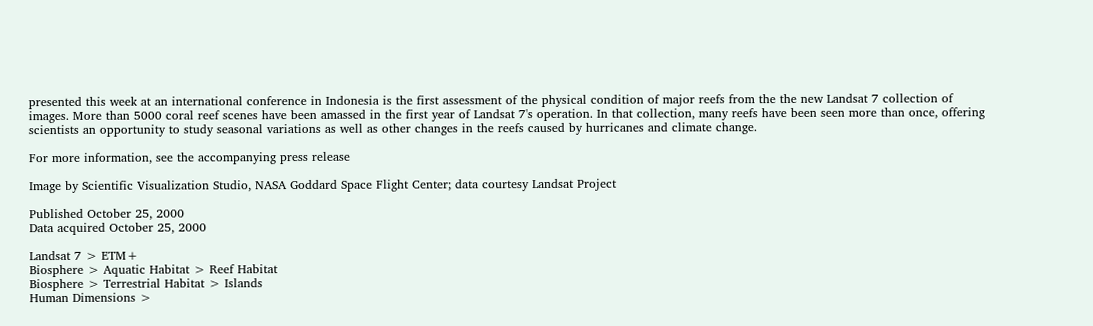presented this week at an international conference in Indonesia is the first assessment of the physical condition of major reefs from the the new Landsat 7 collection of images. More than 5000 coral reef scenes have been amassed in the first year of Landsat 7's operation. In that collection, many reefs have been seen more than once, offering scientists an opportunity to study seasonal variations as well as other changes in the reefs caused by hurricanes and climate change.

For more information, see the accompanying press release

Image by Scientific Visualization Studio, NASA Goddard Space Flight Center; data courtesy Landsat Project

Published October 25, 2000
Data acquired October 25, 2000

Landsat 7 > ETM+
Biosphere > Aquatic Habitat > Reef Habitat
Biosphere > Terrestrial Habitat > Islands
Human Dimensions >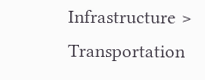Infrastructure > Transportation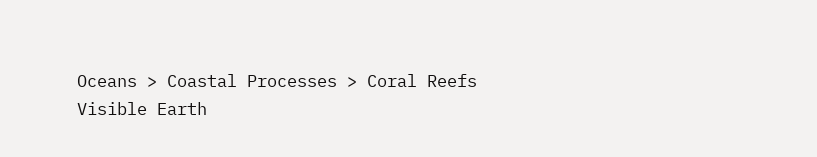Oceans > Coastal Processes > Coral Reefs
Visible Earth